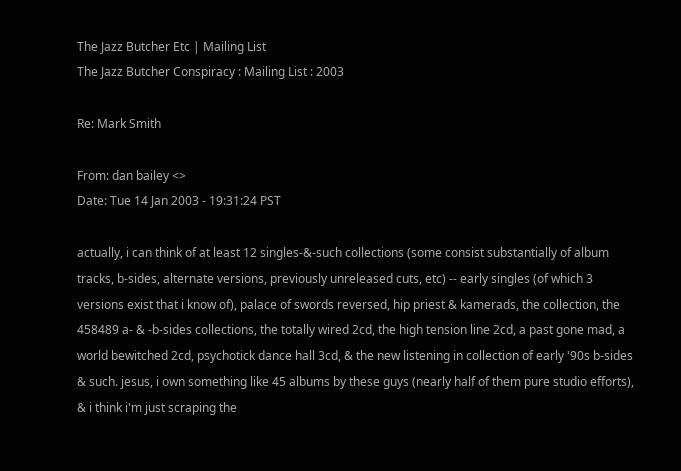The Jazz Butcher Etc | Mailing List
The Jazz Butcher Conspiracy : Mailing List : 2003

Re: Mark Smith

From: dan bailey <>
Date: Tue 14 Jan 2003 - 19:31:24 PST

actually, i can think of at least 12 singles-&-such collections (some consist substantially of album tracks, b-sides, alternate versions, previously unreleased cuts, etc) -- early singles (of which 3 versions exist that i know of), palace of swords reversed, hip priest & kamerads, the collection, the 458489 a- & -b-sides collections, the totally wired 2cd, the high tension line 2cd, a past gone mad, a world bewitched 2cd, psychotick dance hall 3cd, & the new listening in collection of early '90s b-sides & such. jesus, i own something like 45 albums by these guys (nearly half of them pure studio efforts), & i think i'm just scraping the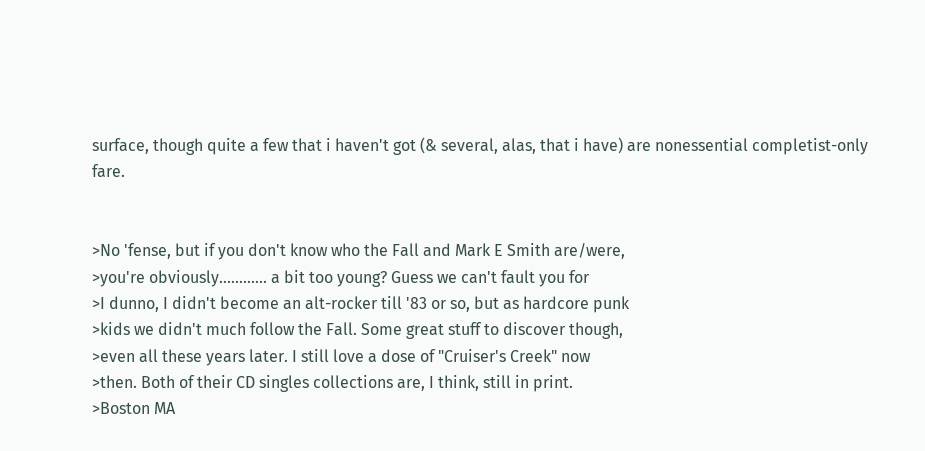surface, though quite a few that i haven't got (& several, alas, that i have) are nonessential completist-only fare.


>No 'fense, but if you don't know who the Fall and Mark E Smith are/were,
>you're obviously............ a bit too young? Guess we can't fault you for
>I dunno, I didn't become an alt-rocker till '83 or so, but as hardcore punk
>kids we didn't much follow the Fall. Some great stuff to discover though,
>even all these years later. I still love a dose of "Cruiser's Creek" now
>then. Both of their CD singles collections are, I think, still in print.
>Boston MA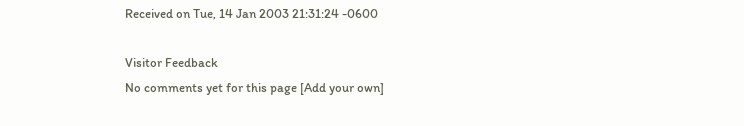Received on Tue, 14 Jan 2003 21:31:24 -0600

Visitor Feedback
No comments yet for this page [Add your own]